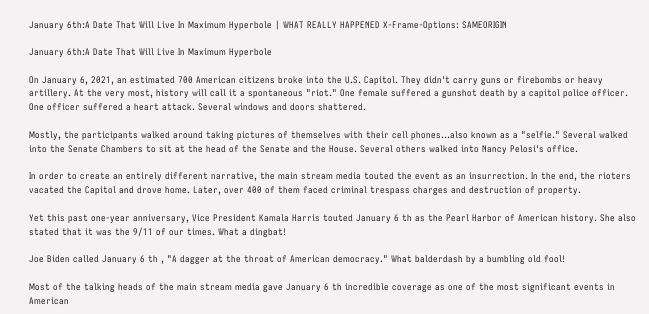January 6th:A Date That Will Live In Maximum Hyperbole | WHAT REALLY HAPPENED X-Frame-Options: SAMEORIGIN

January 6th:A Date That Will Live In Maximum Hyperbole

On January 6, 2021, an estimated 700 American citizens broke into the U.S. Capitol. They didn't carry guns or firebombs or heavy artillery. At the very most, history will call it a spontaneous "riot." One female suffered a gunshot death by a capitol police officer. One officer suffered a heart attack. Several windows and doors shattered.

Mostly, the participants walked around taking pictures of themselves with their cell phones...also known as a "selfie." Several walked into the Senate Chambers to sit at the head of the Senate and the House. Several others walked into Nancy Pelosi's office.

In order to create an entirely different narrative, the main stream media touted the event as an insurrection. In the end, the rioters vacated the Capitol and drove home. Later, over 400 of them faced criminal trespass charges and destruction of property.

Yet this past one-year anniversary, Vice President Kamala Harris touted January 6 th as the Pearl Harbor of American history. She also stated that it was the 9/11 of our times. What a dingbat!

Joe Biden called January 6 th , "A dagger at the throat of American democracy." What balderdash by a bumbling old fool!

Most of the talking heads of the main stream media gave January 6 th incredible coverage as one of the most significant events in American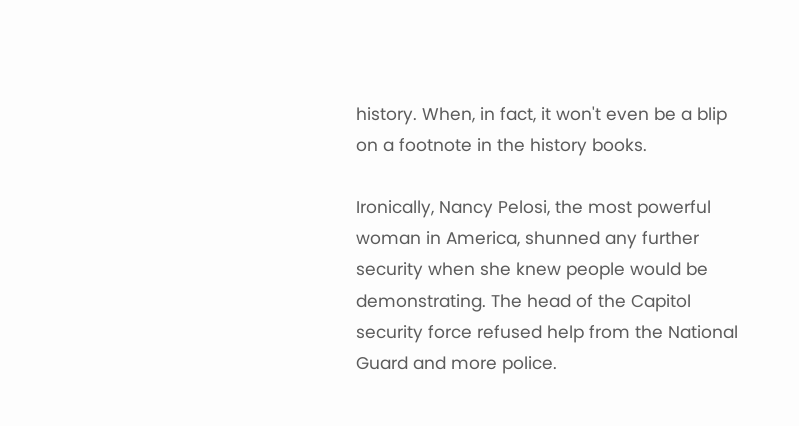history. When, in fact, it won't even be a blip on a footnote in the history books.

Ironically, Nancy Pelosi, the most powerful woman in America, shunned any further security when she knew people would be demonstrating. The head of the Capitol security force refused help from the National Guard and more police.